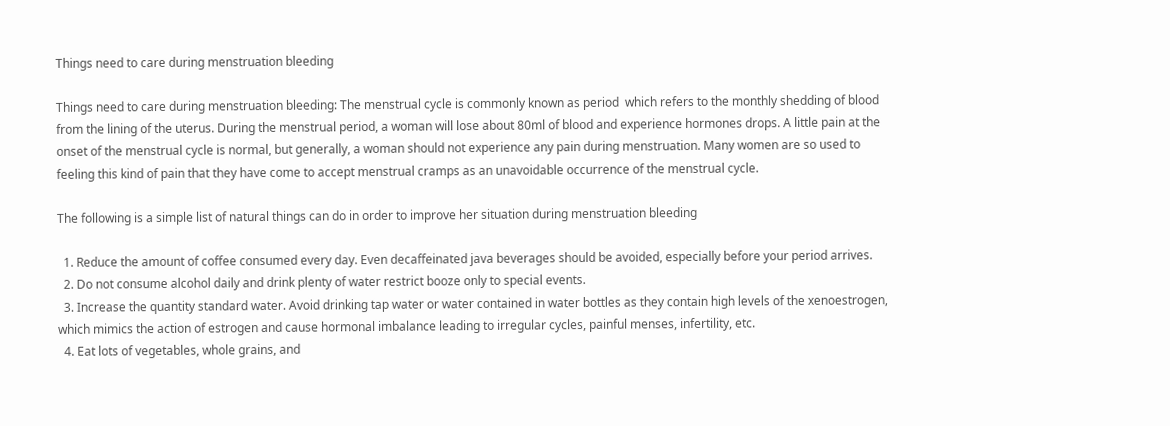Things need to care during menstruation bleeding

Things need to care during menstruation bleeding: The menstrual cycle is commonly known as period  which refers to the monthly shedding of blood from the lining of the uterus. During the menstrual period, a woman will lose about 80ml of blood and experience hormones drops. A little pain at the onset of the menstrual cycle is normal, but generally, a woman should not experience any pain during menstruation. Many women are so used to feeling this kind of pain that they have come to accept menstrual cramps as an unavoidable occurrence of the menstrual cycle.

The following is a simple list of natural things can do in order to improve her situation during menstruation bleeding

  1. Reduce the amount of coffee consumed every day. Even decaffeinated java beverages should be avoided, especially before your period arrives.
  2. Do not consume alcohol daily and drink plenty of water restrict booze only to special events.
  3. Increase the quantity standard water. Avoid drinking tap water or water contained in water bottles as they contain high levels of the xenoestrogen, which mimics the action of estrogen and cause hormonal imbalance leading to irregular cycles, painful menses, infertility, etc.
  4. Eat lots of vegetables, whole grains, and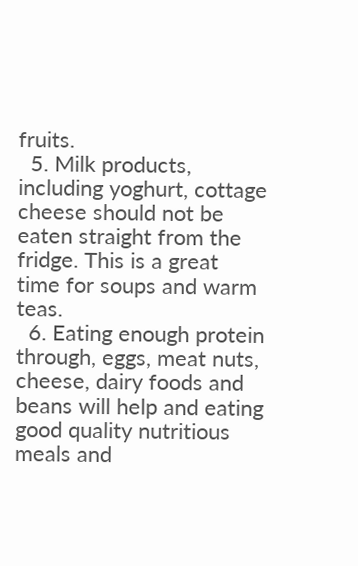fruits.
  5. Milk products, including yoghurt, cottage cheese should not be eaten straight from the fridge. This is a great time for soups and warm teas.
  6. Eating enough protein through, eggs, meat nuts, cheese, dairy foods and beans will help and eating good quality nutritious meals and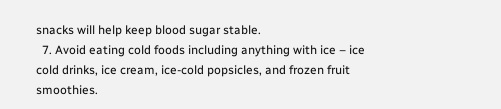snacks will help keep blood sugar stable.
  7. Avoid eating cold foods including anything with ice – ice cold drinks, ice cream, ice-cold popsicles, and frozen fruit smoothies.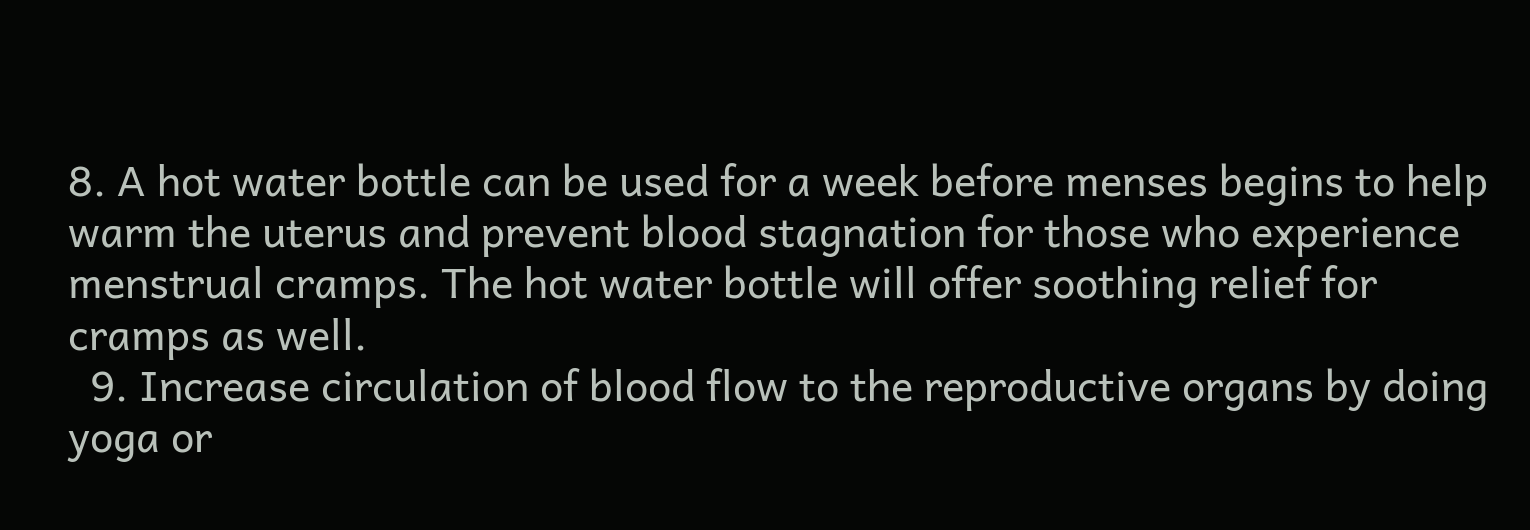8. A hot water bottle can be used for a week before menses begins to help warm the uterus and prevent blood stagnation for those who experience menstrual cramps. The hot water bottle will offer soothing relief for cramps as well.
  9. Increase circulation of blood flow to the reproductive organs by doing yoga or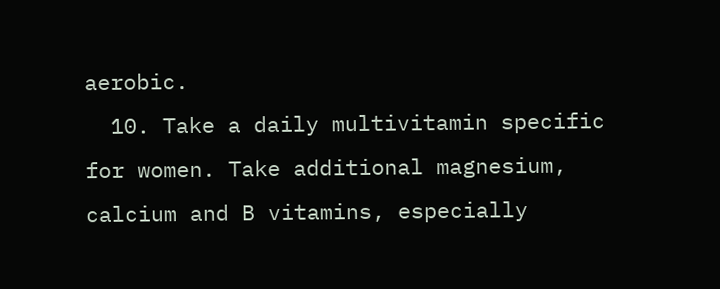aerobic.
  10. Take a daily multivitamin specific for women. Take additional magnesium, calcium and B vitamins, especially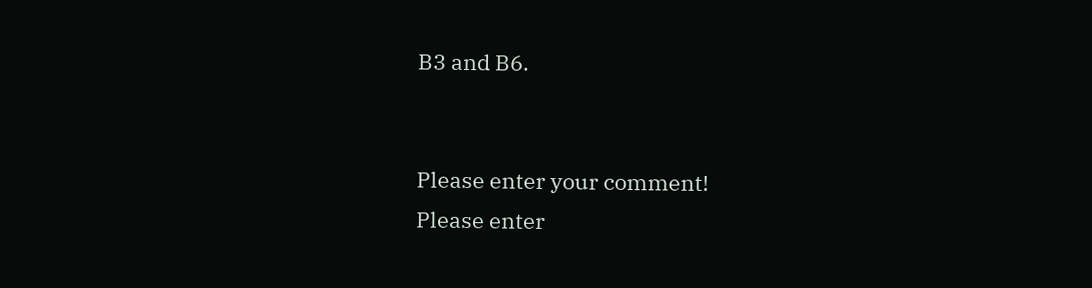B3 and B6.


Please enter your comment!
Please enter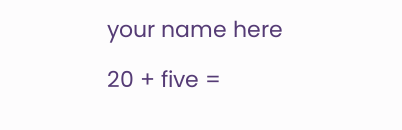your name here

20 + five =